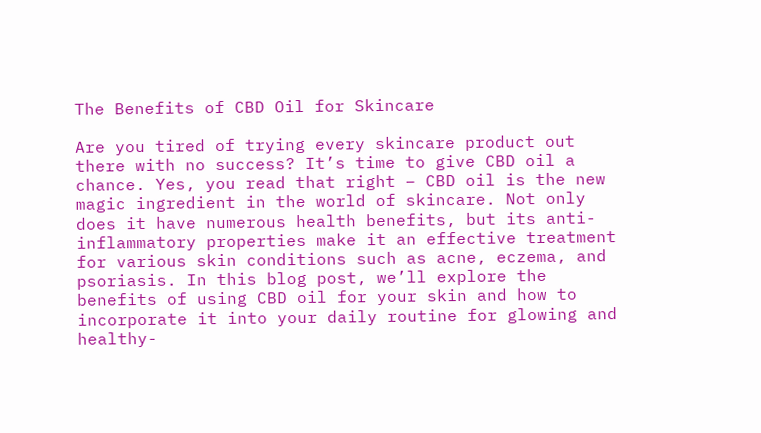The Benefits of CBD Oil for Skincare

Are you tired of trying every skincare product out there with no success? It’s time to give CBD oil a chance. Yes, you read that right – CBD oil is the new magic ingredient in the world of skincare. Not only does it have numerous health benefits, but its anti-inflammatory properties make it an effective treatment for various skin conditions such as acne, eczema, and psoriasis. In this blog post, we’ll explore the benefits of using CBD oil for your skin and how to incorporate it into your daily routine for glowing and healthy-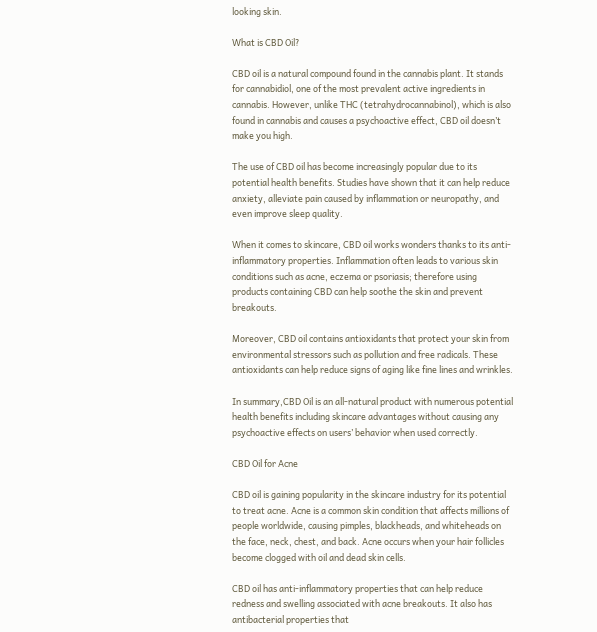looking skin.

What is CBD Oil?

CBD oil is a natural compound found in the cannabis plant. It stands for cannabidiol, one of the most prevalent active ingredients in cannabis. However, unlike THC (tetrahydrocannabinol), which is also found in cannabis and causes a psychoactive effect, CBD oil doesn’t make you high.

The use of CBD oil has become increasingly popular due to its potential health benefits. Studies have shown that it can help reduce anxiety, alleviate pain caused by inflammation or neuropathy, and even improve sleep quality.

When it comes to skincare, CBD oil works wonders thanks to its anti-inflammatory properties. Inflammation often leads to various skin conditions such as acne, eczema or psoriasis; therefore using products containing CBD can help soothe the skin and prevent breakouts.

Moreover, CBD oil contains antioxidants that protect your skin from environmental stressors such as pollution and free radicals. These antioxidants can help reduce signs of aging like fine lines and wrinkles.

In summary,CBD Oil is an all-natural product with numerous potential health benefits including skincare advantages without causing any psychoactive effects on users’ behavior when used correctly.

CBD Oil for Acne

CBD oil is gaining popularity in the skincare industry for its potential to treat acne. Acne is a common skin condition that affects millions of people worldwide, causing pimples, blackheads, and whiteheads on the face, neck, chest, and back. Acne occurs when your hair follicles become clogged with oil and dead skin cells.

CBD oil has anti-inflammatory properties that can help reduce redness and swelling associated with acne breakouts. It also has antibacterial properties that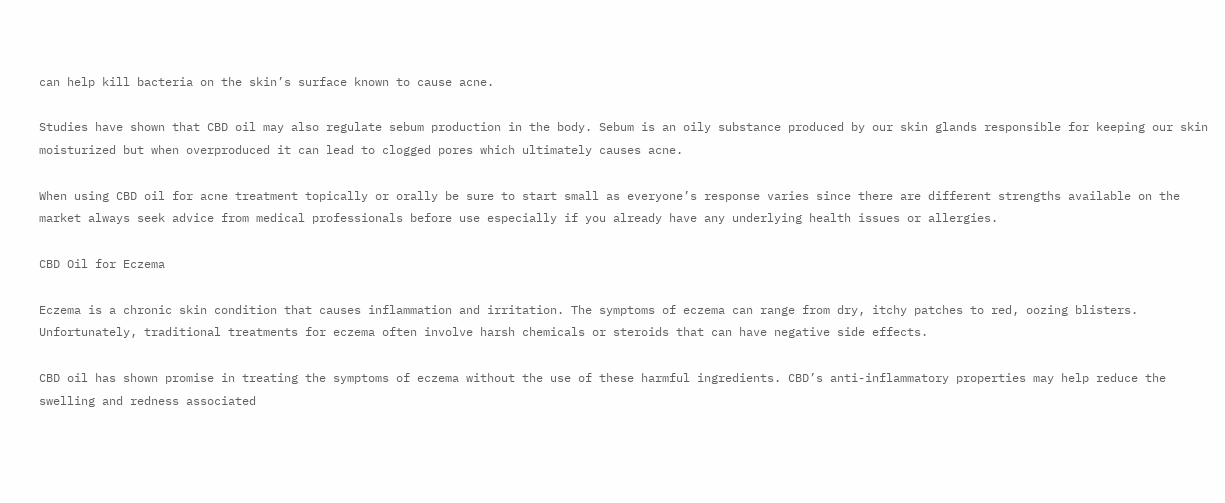can help kill bacteria on the skin’s surface known to cause acne.

Studies have shown that CBD oil may also regulate sebum production in the body. Sebum is an oily substance produced by our skin glands responsible for keeping our skin moisturized but when overproduced it can lead to clogged pores which ultimately causes acne.

When using CBD oil for acne treatment topically or orally be sure to start small as everyone’s response varies since there are different strengths available on the market always seek advice from medical professionals before use especially if you already have any underlying health issues or allergies.

CBD Oil for Eczema

Eczema is a chronic skin condition that causes inflammation and irritation. The symptoms of eczema can range from dry, itchy patches to red, oozing blisters. Unfortunately, traditional treatments for eczema often involve harsh chemicals or steroids that can have negative side effects.

CBD oil has shown promise in treating the symptoms of eczema without the use of these harmful ingredients. CBD’s anti-inflammatory properties may help reduce the swelling and redness associated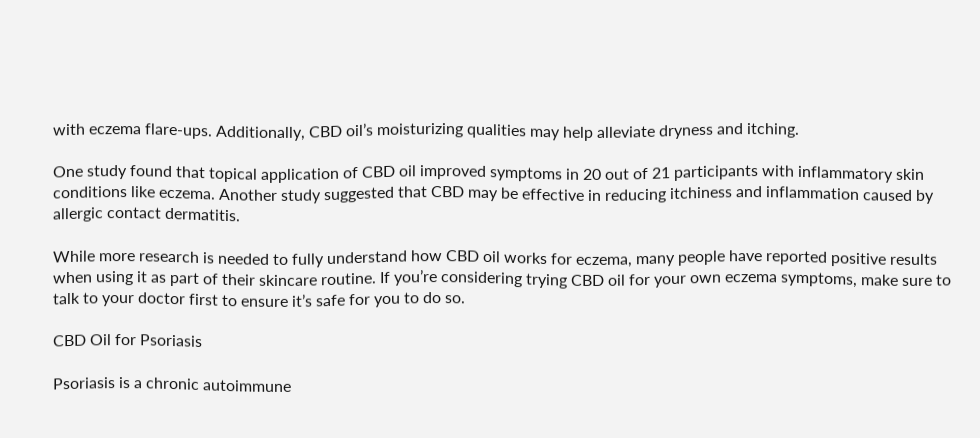with eczema flare-ups. Additionally, CBD oil’s moisturizing qualities may help alleviate dryness and itching.

One study found that topical application of CBD oil improved symptoms in 20 out of 21 participants with inflammatory skin conditions like eczema. Another study suggested that CBD may be effective in reducing itchiness and inflammation caused by allergic contact dermatitis.

While more research is needed to fully understand how CBD oil works for eczema, many people have reported positive results when using it as part of their skincare routine. If you’re considering trying CBD oil for your own eczema symptoms, make sure to talk to your doctor first to ensure it’s safe for you to do so.

CBD Oil for Psoriasis

Psoriasis is a chronic autoimmune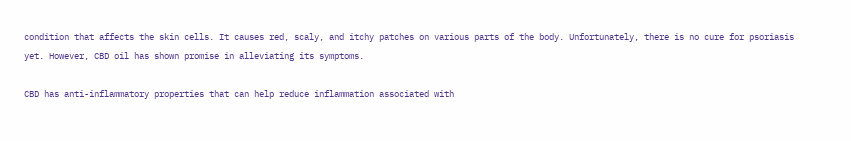condition that affects the skin cells. It causes red, scaly, and itchy patches on various parts of the body. Unfortunately, there is no cure for psoriasis yet. However, CBD oil has shown promise in alleviating its symptoms.

CBD has anti-inflammatory properties that can help reduce inflammation associated with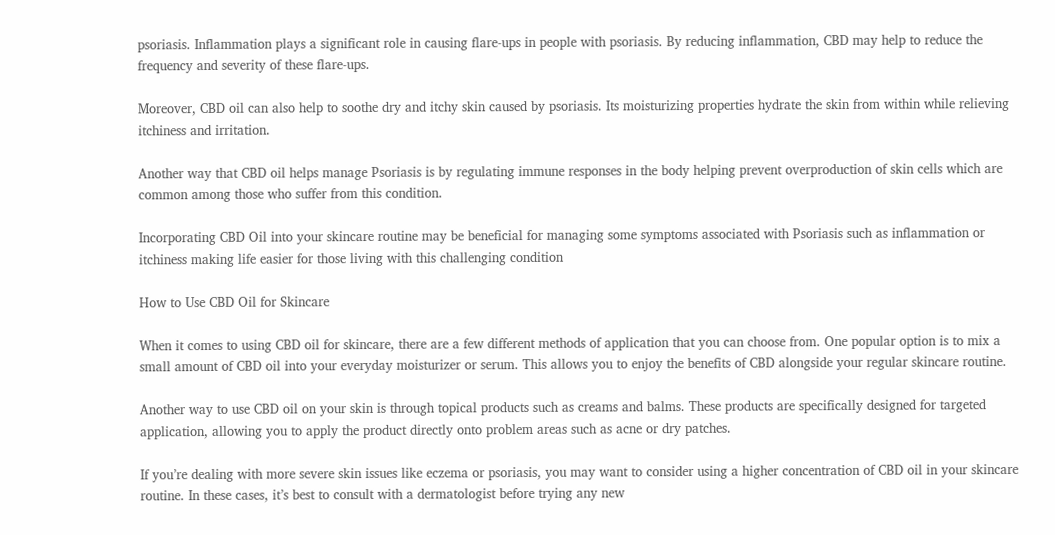psoriasis. Inflammation plays a significant role in causing flare-ups in people with psoriasis. By reducing inflammation, CBD may help to reduce the frequency and severity of these flare-ups.

Moreover, CBD oil can also help to soothe dry and itchy skin caused by psoriasis. Its moisturizing properties hydrate the skin from within while relieving itchiness and irritation.

Another way that CBD oil helps manage Psoriasis is by regulating immune responses in the body helping prevent overproduction of skin cells which are common among those who suffer from this condition.

Incorporating CBD Oil into your skincare routine may be beneficial for managing some symptoms associated with Psoriasis such as inflammation or itchiness making life easier for those living with this challenging condition

How to Use CBD Oil for Skincare

When it comes to using CBD oil for skincare, there are a few different methods of application that you can choose from. One popular option is to mix a small amount of CBD oil into your everyday moisturizer or serum. This allows you to enjoy the benefits of CBD alongside your regular skincare routine.

Another way to use CBD oil on your skin is through topical products such as creams and balms. These products are specifically designed for targeted application, allowing you to apply the product directly onto problem areas such as acne or dry patches.

If you’re dealing with more severe skin issues like eczema or psoriasis, you may want to consider using a higher concentration of CBD oil in your skincare routine. In these cases, it’s best to consult with a dermatologist before trying any new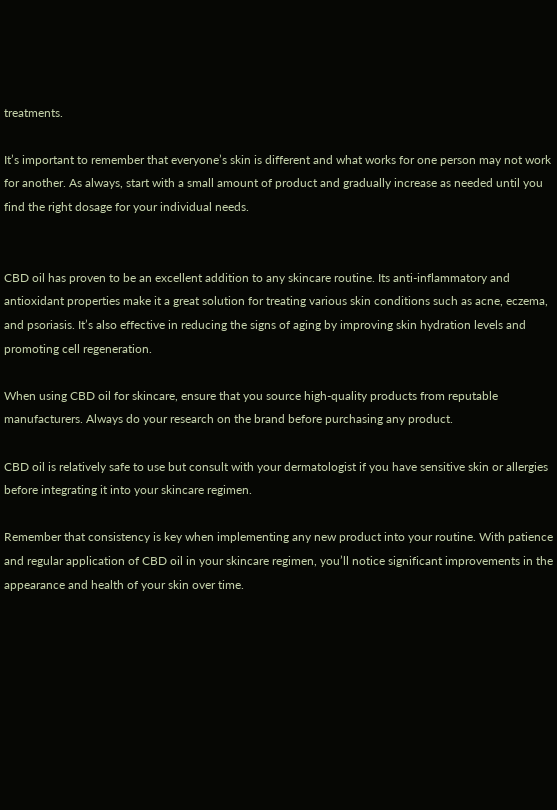treatments.

It’s important to remember that everyone’s skin is different and what works for one person may not work for another. As always, start with a small amount of product and gradually increase as needed until you find the right dosage for your individual needs.


CBD oil has proven to be an excellent addition to any skincare routine. Its anti-inflammatory and antioxidant properties make it a great solution for treating various skin conditions such as acne, eczema, and psoriasis. It’s also effective in reducing the signs of aging by improving skin hydration levels and promoting cell regeneration.

When using CBD oil for skincare, ensure that you source high-quality products from reputable manufacturers. Always do your research on the brand before purchasing any product.

CBD oil is relatively safe to use but consult with your dermatologist if you have sensitive skin or allergies before integrating it into your skincare regimen.

Remember that consistency is key when implementing any new product into your routine. With patience and regular application of CBD oil in your skincare regimen, you’ll notice significant improvements in the appearance and health of your skin over time.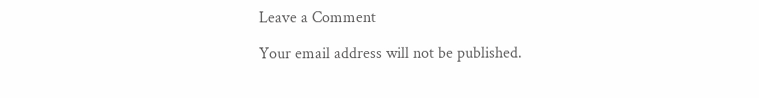Leave a Comment

Your email address will not be published.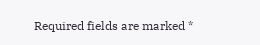Required fields are marked *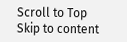Scroll to Top
Skip to content